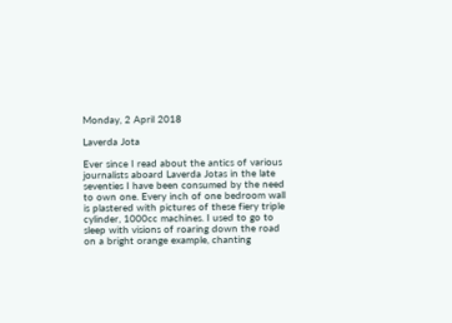Monday, 2 April 2018

Laverda Jota

Ever since I read about the antics of various journalists aboard Laverda Jotas in the late seventies I have been consumed by the need to own one. Every inch of one bedroom wall is plastered with pictures of these fiery triple cylinder, 1000cc machines. I used to go to sleep with visions of roaring down the road on a bright orange example, chanting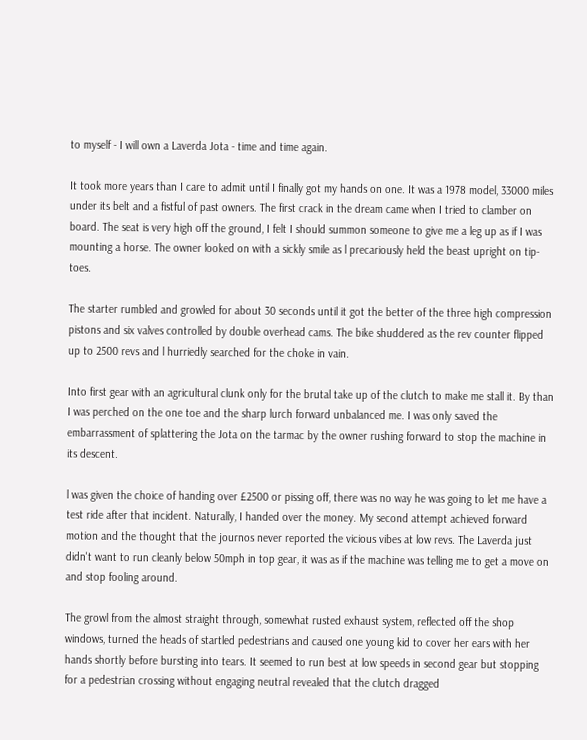to myself - I will own a Laverda Jota - time and time again.

It took more years than I care to admit until I finally got my hands on one. It was a 1978 model, 33000 miles under its belt and a fistful of past owners. The first crack in the dream came when I tried to clamber on board. The seat is very high off the ground, I felt I should summon someone to give me a leg up as if I was mounting a horse. The owner looked on with a sickly smile as l precariously held the beast upright on tip-toes.

The starter rumbled and growled for about 30 seconds until it got the better of the three high compression pistons and six valves controlled by double overhead cams. The bike shuddered as the rev counter flipped up to 2500 revs and l hurriedly searched for the choke in vain.

Into first gear with an agricultural clunk only for the brutal take up of the clutch to make me stall it. By than I was perched on the one toe and the sharp lurch forward unbalanced me. I was only saved the embarrassment of splattering the Jota on the tarmac by the owner rushing forward to stop the machine in its descent.

l was given the choice of handing over £2500 or pissing off, there was no way he was going to let me have a test ride after that incident. Naturally, I handed over the money. My second attempt achieved forward motion and the thought that the journos never reported the vicious vibes at low revs. The Laverda just didn't want to run cleanly below 50mph in top gear, it was as if the machine was telling me to get a move on and stop fooling around.

The growl from the almost straight through, somewhat rusted exhaust system, reflected off the shop windows, turned the heads of startled pedestrians and caused one young kid to cover her ears with her hands shortly before bursting into tears. It seemed to run best at low speeds in second gear but stopping for a pedestrian crossing without engaging neutral revealed that the clutch dragged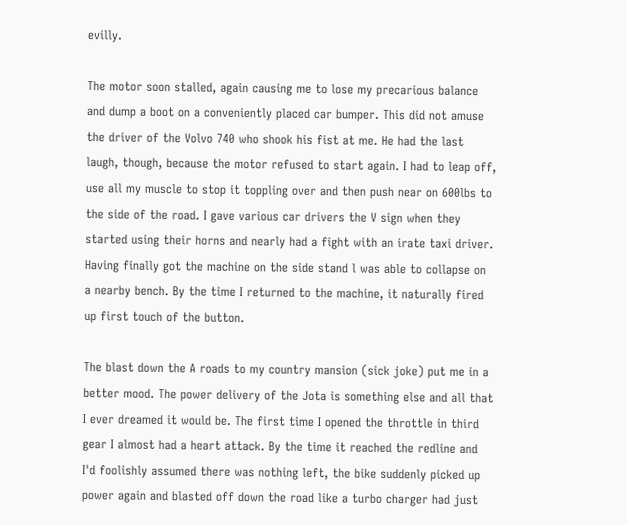evilly.

The motor soon stalled, again causing me to lose my precarious balance and dump a boot on a conveniently placed car bumper. This did not amuse the driver of the Volvo 740 who shook his fist at me. He had the last laugh, though, because the motor refused to start again. I had to leap off, use all my muscle to stop it toppling over and then push near on 600lbs to the side of the road. I gave various car drivers the V sign when they started using their horns and nearly had a fight with an irate taxi driver. Having finally got the machine on the side stand l was able to collapse on a nearby bench. By the time I returned to the machine, it naturally fired up first touch of the button.

The blast down the A roads to my country mansion (sick joke) put me in a better mood. The power delivery of the Jota is something else and all that I ever dreamed it would be. The first time I opened the throttle in third gear I almost had a heart attack. By the time it reached the redline and I'd foolishly assumed there was nothing left, the bike suddenly picked up power again and blasted off down the road like a turbo charger had just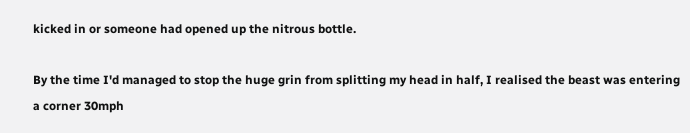kicked in or someone had opened up the nitrous bottle.

By the time I'd managed to stop the huge grin from splitting my head in half, I realised the beast was entering a corner 30mph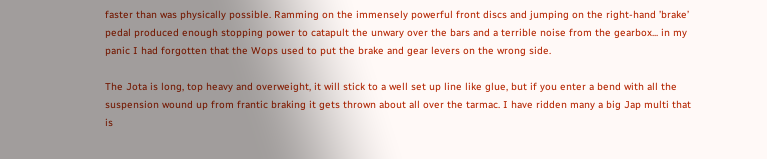faster than was physically possible. Ramming on the immensely powerful front discs and jumping on the right-hand ’brake’ pedal produced enough stopping power to catapult the unwary over the bars and a terrible noise from the gearbox... in my panic I had forgotten that the Wops used to put the brake and gear levers on the wrong side.

The Jota is long, top heavy and overweight, it will stick to a well set up line like glue, but if you enter a bend with all the suspension wound up from frantic braking it gets thrown about all over the tarmac. I have ridden many a big Jap multi that is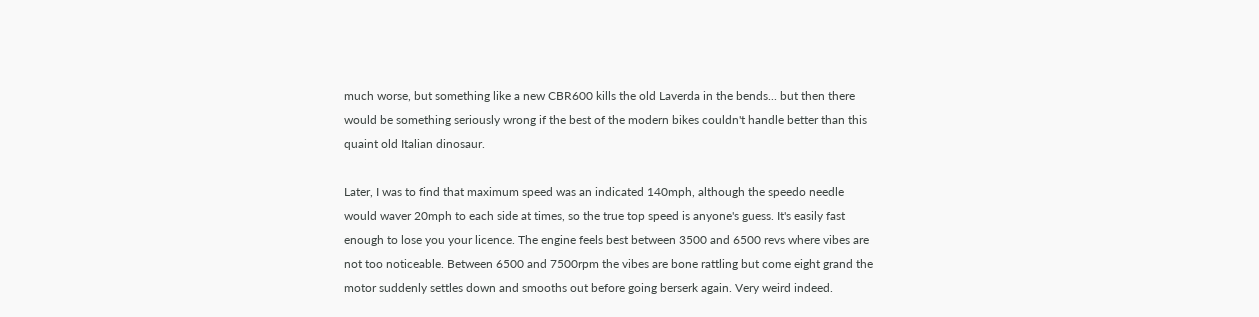much worse, but something like a new CBR600 kills the old Laverda in the bends... but then there would be something seriously wrong if the best of the modern bikes couldn't handle better than this quaint old Italian dinosaur.

Later, I was to find that maximum speed was an indicated 140mph, although the speedo needle would waver 20mph to each side at times, so the true top speed is anyone's guess. It's easily fast enough to lose you your licence. The engine feels best between 3500 and 6500 revs where vibes are not too noticeable. Between 6500 and 7500rpm the vibes are bone rattling but come eight grand the motor suddenly settles down and smooths out before going berserk again. Very weird indeed.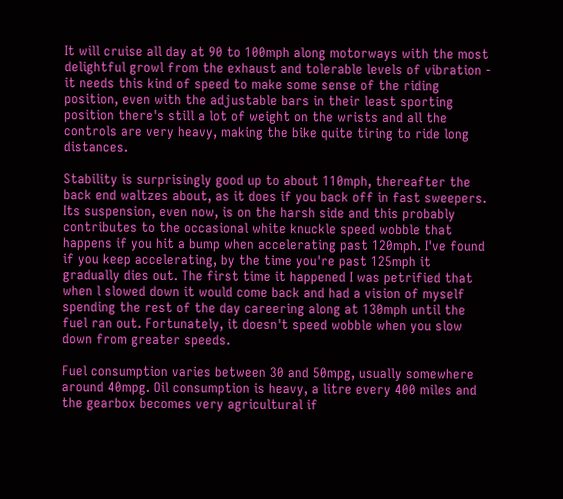It will cruise all day at 90 to 100mph along motorways with the most delightful growl from the exhaust and tolerable levels of vibration - it needs this kind of speed to make some sense of the riding position, even with the adjustable bars in their least sporting position there's still a lot of weight on the wrists and all the controls are very heavy, making the bike quite tiring to ride long distances.

Stability is surprisingly good up to about 110mph, thereafter the back end waltzes about, as it does if you back off in fast sweepers. Its suspension, even now, is on the harsh side and this probably contributes to the occasional white knuckle speed wobble that happens if you hit a bump when accelerating past 120mph. I've found if you keep accelerating, by the time you're past 125mph it gradually dies out. The first time it happened I was petrified that when l slowed down it would come back and had a vision of myself spending the rest of the day careering along at 130mph until the fuel ran out. Fortunately, it doesn't speed wobble when you slow down from greater speeds.

Fuel consumption varies between 30 and 50mpg, usually somewhere around 40mpg. Oil consumption is heavy, a litre every 400 miles and the gearbox becomes very agricultural if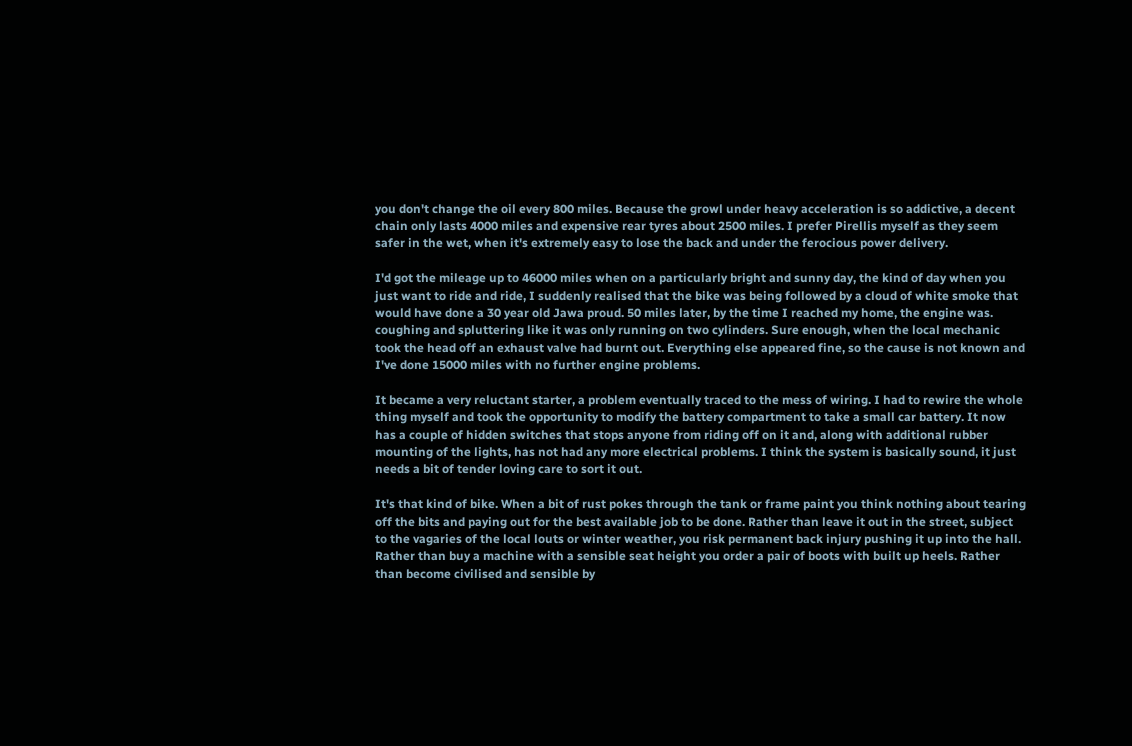you don't change the oil every 800 miles. Because the growl under heavy acceleration is so addictive, a decent chain only lasts 4000 miles and expensive rear tyres about 2500 miles. I prefer Pirellis myself as they seem safer in the wet, when it's extremely easy to lose the back and under the ferocious power delivery.

I'd got the mileage up to 46000 miles when on a particularly bright and sunny day, the kind of day when you just want to ride and ride, I suddenly realised that the bike was being followed by a cloud of white smoke that would have done a 30 year old Jawa proud. 50 miles later, by the time I reached my home, the engine was. coughing and spluttering like it was only running on two cylinders. Sure enough, when the local mechanic took the head off an exhaust valve had burnt out. Everything else appeared fine, so the cause is not known and I've done 15000 miles with no further engine problems.

It became a very reluctant starter, a problem eventually traced to the mess of wiring. I had to rewire the whole thing myself and took the opportunity to modify the battery compartment to take a small car battery. It now has a couple of hidden switches that stops anyone from riding off on it and, along with additional rubber mounting of the lights, has not had any more electrical problems. I think the system is basically sound, it just needs a bit of tender loving care to sort it out.

It's that kind of bike. When a bit of rust pokes through the tank or frame paint you think nothing about tearing off the bits and paying out for the best available job to be done. Rather than leave it out in the street, subject to the vagaries of the local louts or winter weather, you risk permanent back injury pushing it up into the hall. Rather than buy a machine with a sensible seat height you order a pair of boots with built up heels. Rather than become civilised and sensible by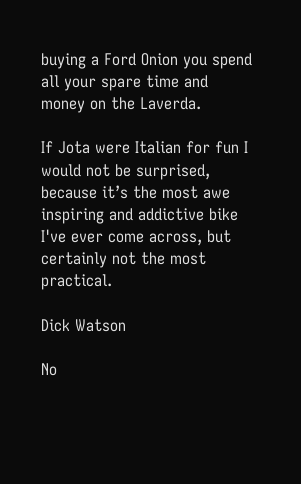buying a Ford Onion you spend all your spare time and money on the Laverda.

If Jota were Italian for fun I would not be surprised, because it’s the most awe inspiring and addictive bike I've ever come across, but certainly not the most practical.

Dick Watson

No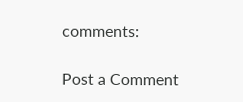comments:

Post a Comment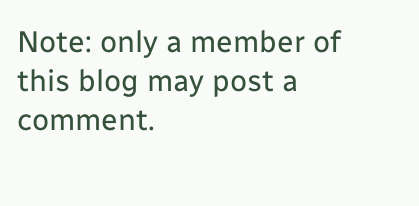Note: only a member of this blog may post a comment.